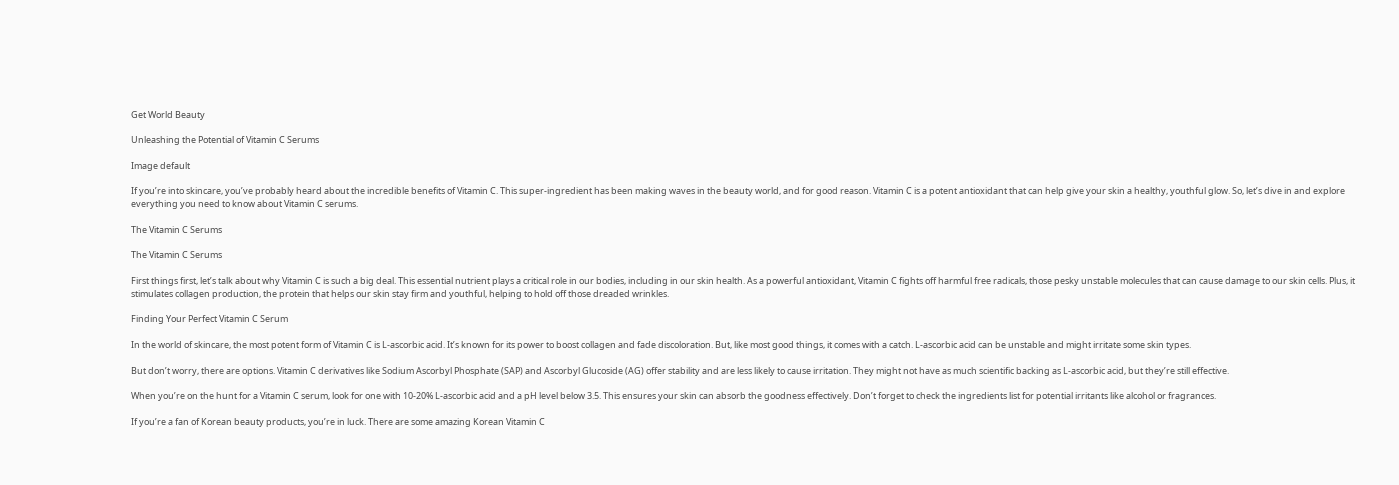Get World Beauty

Unleashing the Potential of Vitamin C Serums

Image default

If you’re into skincare, you’ve probably heard about the incredible benefits of Vitamin C. This super-ingredient has been making waves in the beauty world, and for good reason. Vitamin C is a potent antioxidant that can help give your skin a healthy, youthful glow. So, let’s dive in and explore everything you need to know about Vitamin C serums.

The Vitamin C Serums

The Vitamin C Serums

First things first, let’s talk about why Vitamin C is such a big deal. This essential nutrient plays a critical role in our bodies, including in our skin health. As a powerful antioxidant, Vitamin C fights off harmful free radicals, those pesky unstable molecules that can cause damage to our skin cells. Plus, it stimulates collagen production, the protein that helps our skin stay firm and youthful, helping to hold off those dreaded wrinkles.

Finding Your Perfect Vitamin C Serum

In the world of skincare, the most potent form of Vitamin C is L-ascorbic acid. It’s known for its power to boost collagen and fade discoloration. But, like most good things, it comes with a catch. L-ascorbic acid can be unstable and might irritate some skin types.

But don’t worry, there are options. Vitamin C derivatives like Sodium Ascorbyl Phosphate (SAP) and Ascorbyl Glucoside (AG) offer stability and are less likely to cause irritation. They might not have as much scientific backing as L-ascorbic acid, but they’re still effective.

When you’re on the hunt for a Vitamin C serum, look for one with 10-20% L-ascorbic acid and a pH level below 3.5. This ensures your skin can absorb the goodness effectively. Don’t forget to check the ingredients list for potential irritants like alcohol or fragrances.

If you’re a fan of Korean beauty products, you’re in luck. There are some amazing Korean Vitamin C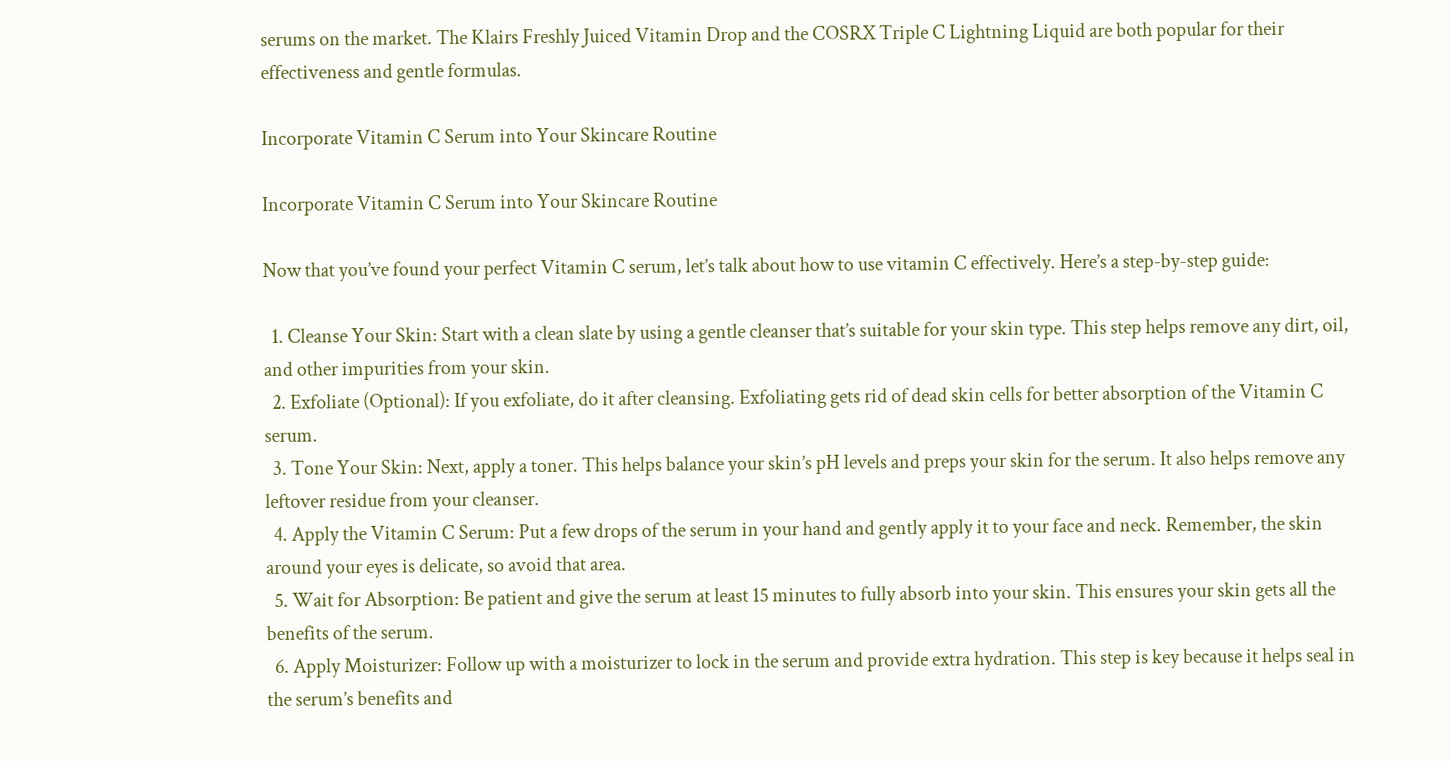serums on the market. The Klairs Freshly Juiced Vitamin Drop and the COSRX Triple C Lightning Liquid are both popular for their effectiveness and gentle formulas.

Incorporate Vitamin C Serum into Your Skincare Routine

Incorporate Vitamin C Serum into Your Skincare Routine

Now that you’ve found your perfect Vitamin C serum, let’s talk about how to use vitamin C effectively. Here’s a step-by-step guide:

  1. Cleanse Your Skin: Start with a clean slate by using a gentle cleanser that’s suitable for your skin type. This step helps remove any dirt, oil, and other impurities from your skin.
  2. Exfoliate (Optional): If you exfoliate, do it after cleansing. Exfoliating gets rid of dead skin cells for better absorption of the Vitamin C serum.
  3. Tone Your Skin: Next, apply a toner. This helps balance your skin’s pH levels and preps your skin for the serum. It also helps remove any leftover residue from your cleanser.
  4. Apply the Vitamin C Serum: Put a few drops of the serum in your hand and gently apply it to your face and neck. Remember, the skin around your eyes is delicate, so avoid that area.
  5. Wait for Absorption: Be patient and give the serum at least 15 minutes to fully absorb into your skin. This ensures your skin gets all the benefits of the serum.
  6. Apply Moisturizer: Follow up with a moisturizer to lock in the serum and provide extra hydration. This step is key because it helps seal in the serum’s benefits and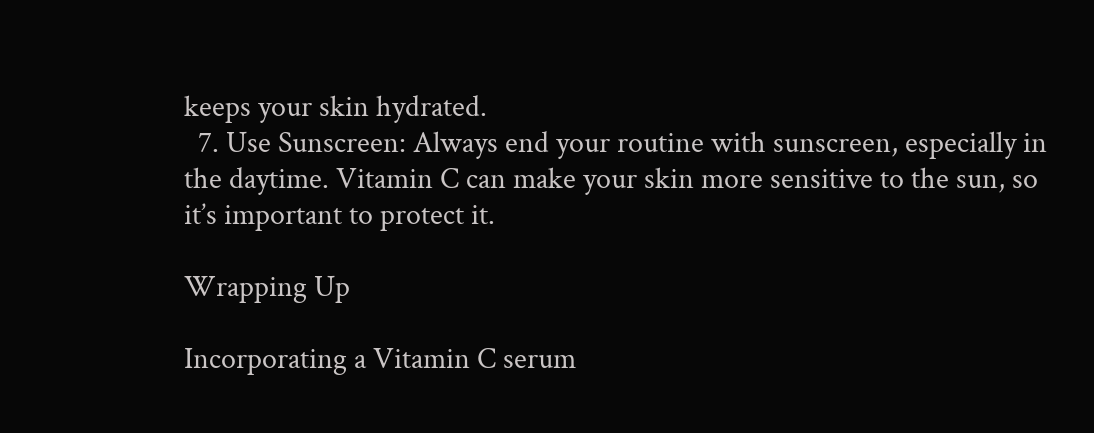keeps your skin hydrated.
  7. Use Sunscreen: Always end your routine with sunscreen, especially in the daytime. Vitamin C can make your skin more sensitive to the sun, so it’s important to protect it.

Wrapping Up

Incorporating a Vitamin C serum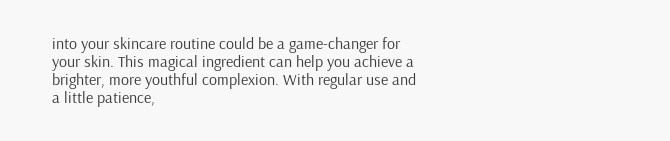into your skincare routine could be a game-changer for your skin. This magical ingredient can help you achieve a brighter, more youthful complexion. With regular use and a little patience,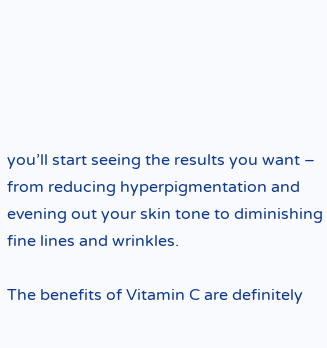you’ll start seeing the results you want – from reducing hyperpigmentation and evening out your skin tone to diminishing fine lines and wrinkles.

The benefits of Vitamin C are definitely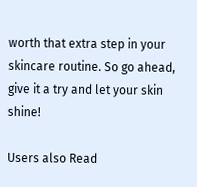worth that extra step in your skincare routine. So go ahead, give it a try and let your skin shine!

Users also Read